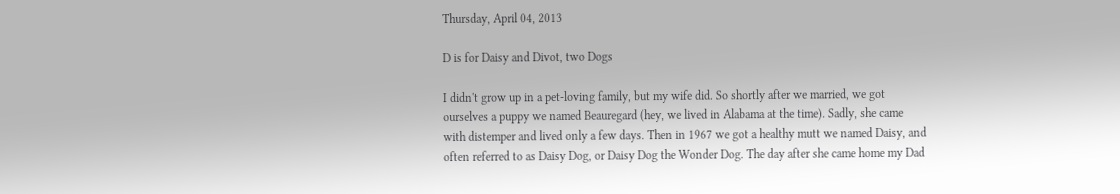Thursday, April 04, 2013

D is for Daisy and Divot, two Dogs

I didn't grow up in a pet-loving family, but my wife did. So shortly after we married, we got ourselves a puppy we named Beauregard (hey, we lived in Alabama at the time). Sadly, she came with distemper and lived only a few days. Then in 1967 we got a healthy mutt we named Daisy, and often referred to as Daisy Dog, or Daisy Dog the Wonder Dog. The day after she came home my Dad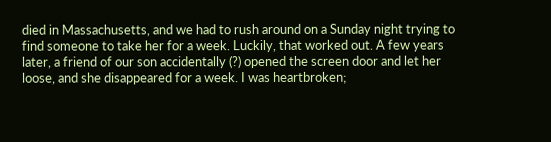died in Massachusetts, and we had to rush around on a Sunday night trying to find someone to take her for a week. Luckily, that worked out. A few years later, a friend of our son accidentally (?) opened the screen door and let her loose, and she disappeared for a week. I was heartbroken;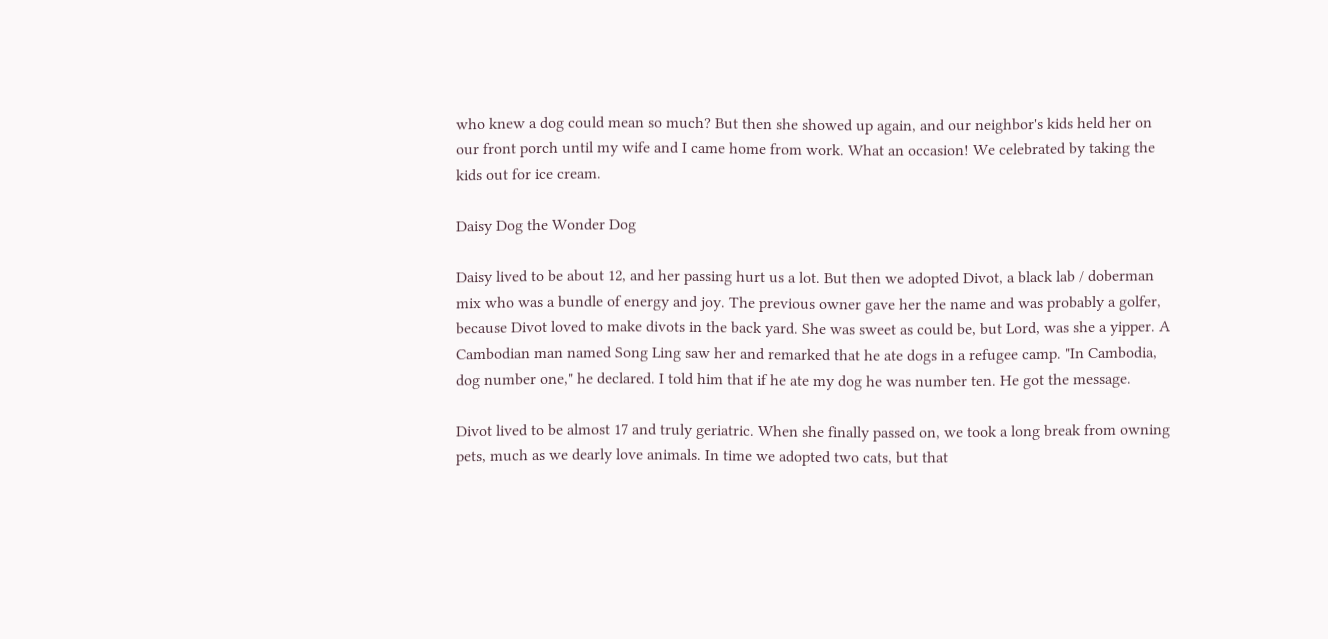who knew a dog could mean so much? But then she showed up again, and our neighbor's kids held her on our front porch until my wife and I came home from work. What an occasion! We celebrated by taking the kids out for ice cream.

Daisy Dog the Wonder Dog

Daisy lived to be about 12, and her passing hurt us a lot. But then we adopted Divot, a black lab / doberman mix who was a bundle of energy and joy. The previous owner gave her the name and was probably a golfer, because Divot loved to make divots in the back yard. She was sweet as could be, but Lord, was she a yipper. A Cambodian man named Song Ling saw her and remarked that he ate dogs in a refugee camp. "In Cambodia, dog number one," he declared. I told him that if he ate my dog he was number ten. He got the message.

Divot lived to be almost 17 and truly geriatric. When she finally passed on, we took a long break from owning pets, much as we dearly love animals. In time we adopted two cats, but that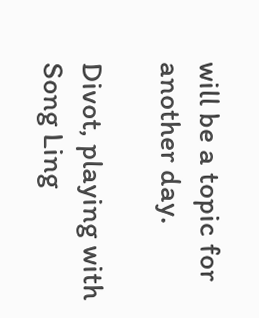will be a topic for another day.

Divot, playing with Song Ling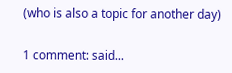(who is also a topic for another day)

1 comment: said...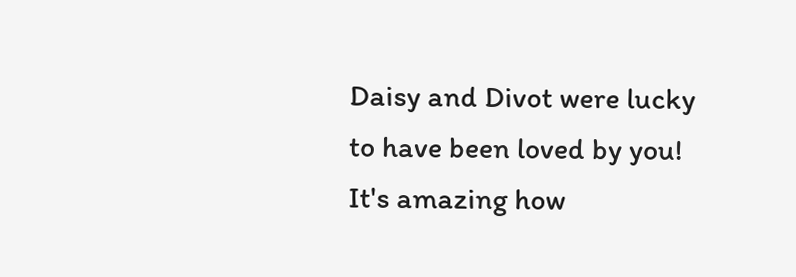Daisy and Divot were lucky to have been loved by you! It's amazing how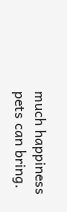much happiness pets can bring.